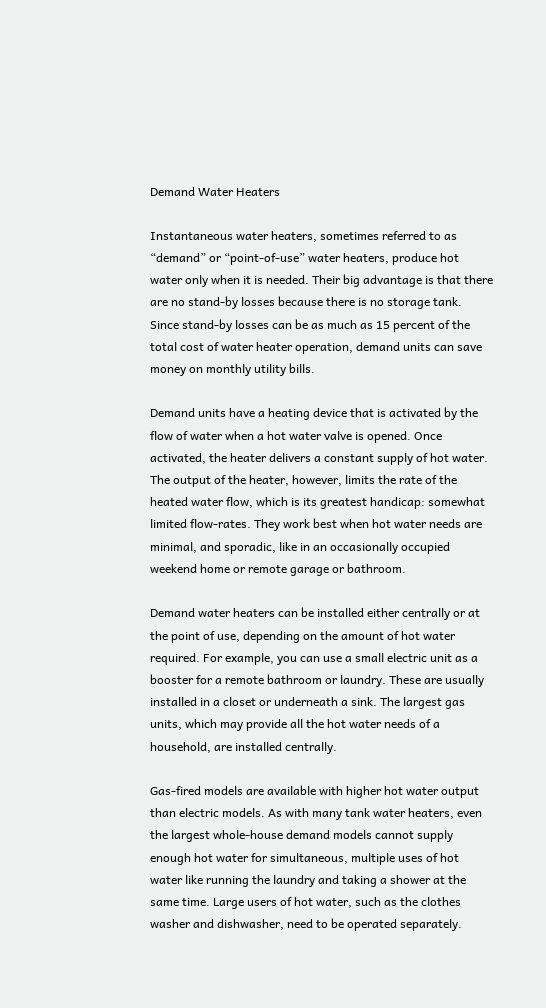Demand Water Heaters

Instantaneous water heaters, sometimes referred to as “demand” or “point-of-use” water heaters, produce hot water only when it is needed. Their big advantage is that there are no stand-by losses because there is no storage tank. Since stand-by losses can be as much as 15 percent of the total cost of water heater operation, demand units can save money on monthly utility bills.

Demand units have a heating device that is activated by the flow of water when a hot water valve is opened. Once activated, the heater delivers a constant supply of hot water. The output of the heater, however, limits the rate of the heated water flow, which is its greatest handicap: somewhat limited flow-rates. They work best when hot water needs are minimal, and sporadic, like in an occasionally occupied weekend home or remote garage or bathroom.

Demand water heaters can be installed either centrally or at the point of use, depending on the amount of hot water required. For example, you can use a small electric unit as a booster for a remote bathroom or laundry. These are usually installed in a closet or underneath a sink. The largest gas units, which may provide all the hot water needs of a household, are installed centrally.

Gas-fired models are available with higher hot water output than electric models. As with many tank water heaters, even the largest whole-house demand models cannot supply enough hot water for simultaneous, multiple uses of hot water like running the laundry and taking a shower at the same time. Large users of hot water, such as the clothes washer and dishwasher, need to be operated separately.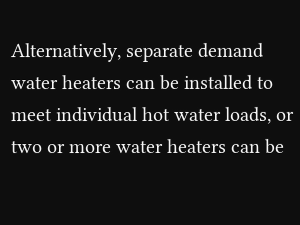Alternatively, separate demand water heaters can be installed to meet individual hot water loads, or two or more water heaters can be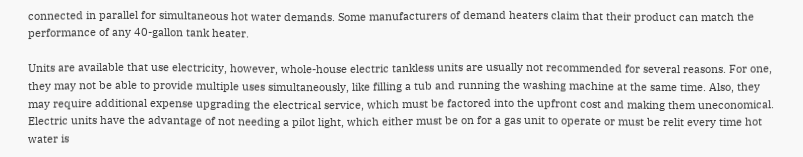connected in parallel for simultaneous hot water demands. Some manufacturers of demand heaters claim that their product can match the performance of any 40-gallon tank heater.

Units are available that use electricity, however, whole-house electric tankless units are usually not recommended for several reasons. For one, they may not be able to provide multiple uses simultaneously, like filling a tub and running the washing machine at the same time. Also, they may require additional expense upgrading the electrical service, which must be factored into the upfront cost and making them uneconomical. Electric units have the advantage of not needing a pilot light, which either must be on for a gas unit to operate or must be relit every time hot water is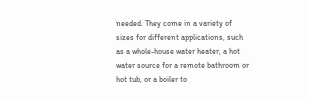needed. They come in a variety of sizes for different applications, such as a whole-house water heater, a hot water source for a remote bathroom or hot tub, or a boiler to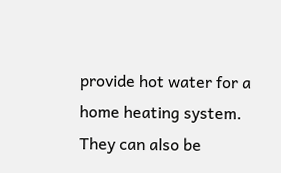provide hot water for a home heating system. They can also be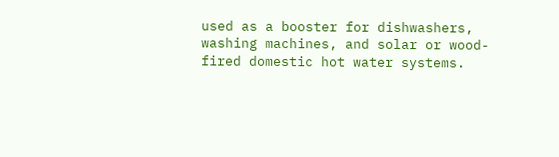used as a booster for dishwashers, washing machines, and solar or wood-fired domestic hot water systems.